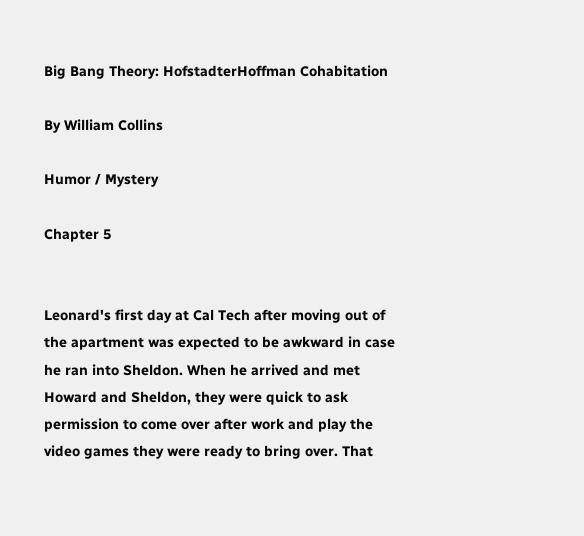Big Bang Theory: HofstadterHoffman Cohabitation

By William Collins

Humor / Mystery

Chapter 5


Leonard's first day at Cal Tech after moving out of the apartment was expected to be awkward in case he ran into Sheldon. When he arrived and met Howard and Sheldon, they were quick to ask permission to come over after work and play the video games they were ready to bring over. That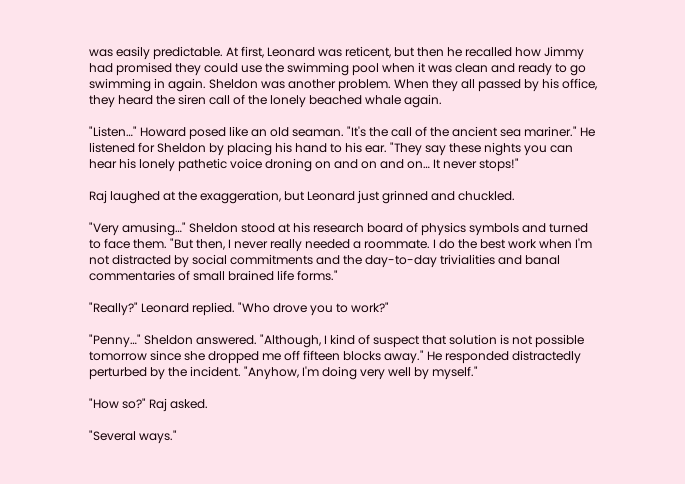was easily predictable. At first, Leonard was reticent, but then he recalled how Jimmy had promised they could use the swimming pool when it was clean and ready to go swimming in again. Sheldon was another problem. When they all passed by his office, they heard the siren call of the lonely beached whale again.

"Listen…" Howard posed like an old seaman. "It's the call of the ancient sea mariner." He listened for Sheldon by placing his hand to his ear. "They say these nights you can hear his lonely pathetic voice droning on and on and on… It never stops!"

Raj laughed at the exaggeration, but Leonard just grinned and chuckled.

"Very amusing…" Sheldon stood at his research board of physics symbols and turned to face them. "But then, I never really needed a roommate. I do the best work when I'm not distracted by social commitments and the day-to-day trivialities and banal commentaries of small brained life forms."

"Really?" Leonard replied. "Who drove you to work?"

"Penny…" Sheldon answered. "Although, I kind of suspect that solution is not possible tomorrow since she dropped me off fifteen blocks away." He responded distractedly perturbed by the incident. "Anyhow, I'm doing very well by myself."

"How so?" Raj asked.

"Several ways."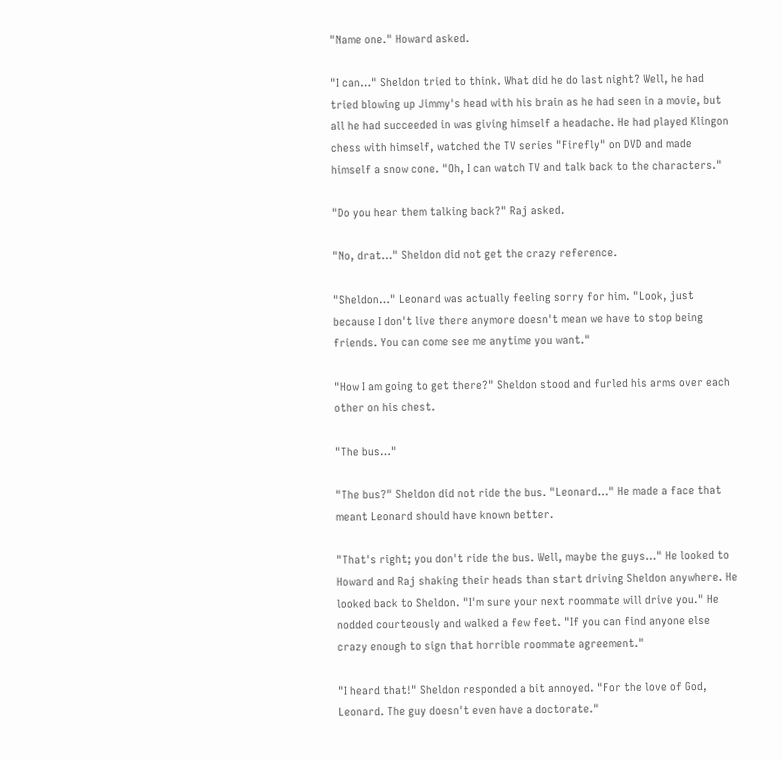"Name one." Howard asked.

"I can…" Sheldon tried to think. What did he do last night? Well, he had tried blowing up Jimmy's head with his brain as he had seen in a movie, but all he had succeeded in was giving himself a headache. He had played Klingon chess with himself, watched the TV series "Firefly" on DVD and made himself a snow cone. "Oh, I can watch TV and talk back to the characters."

"Do you hear them talking back?" Raj asked.

"No, drat…" Sheldon did not get the crazy reference.

"Sheldon…" Leonard was actually feeling sorry for him. "Look, just because I don't live there anymore doesn't mean we have to stop being friends. You can come see me anytime you want."

"How I am going to get there?" Sheldon stood and furled his arms over each other on his chest.

"The bus…"

"The bus?" Sheldon did not ride the bus. "Leonard…" He made a face that meant Leonard should have known better.

"That's right; you don't ride the bus. Well, maybe the guys…" He looked to Howard and Raj shaking their heads than start driving Sheldon anywhere. He looked back to Sheldon. "I'm sure your next roommate will drive you." He nodded courteously and walked a few feet. "If you can find anyone else crazy enough to sign that horrible roommate agreement."

"I heard that!" Sheldon responded a bit annoyed. "For the love of God, Leonard. The guy doesn't even have a doctorate."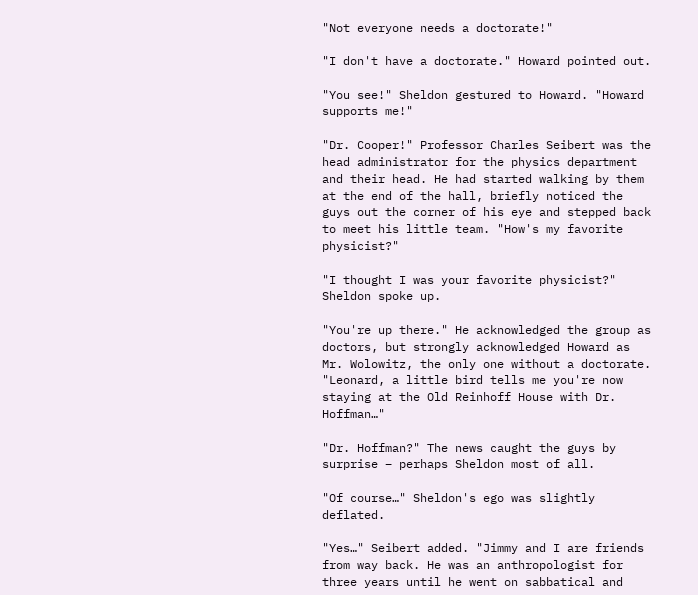"Not everyone needs a doctorate!"

"I don't have a doctorate." Howard pointed out.

"You see!" Sheldon gestured to Howard. "Howard supports me!"

"Dr. Cooper!" Professor Charles Seibert was the head administrator for the physics department and their head. He had started walking by them at the end of the hall, briefly noticed the guys out the corner of his eye and stepped back to meet his little team. "How's my favorite physicist?"

"I thought I was your favorite physicist?" Sheldon spoke up.

"You're up there." He acknowledged the group as doctors, but strongly acknowledged Howard as Mr. Wolowitz, the only one without a doctorate. "Leonard, a little bird tells me you're now staying at the Old Reinhoff House with Dr. Hoffman…"

"Dr. Hoffman?" The news caught the guys by surprise – perhaps Sheldon most of all.

"Of course…" Sheldon's ego was slightly deflated.

"Yes…" Seibert added. "Jimmy and I are friends from way back. He was an anthropologist for three years until he went on sabbatical and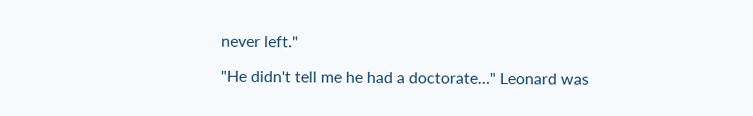never left."

"He didn't tell me he had a doctorate…" Leonard was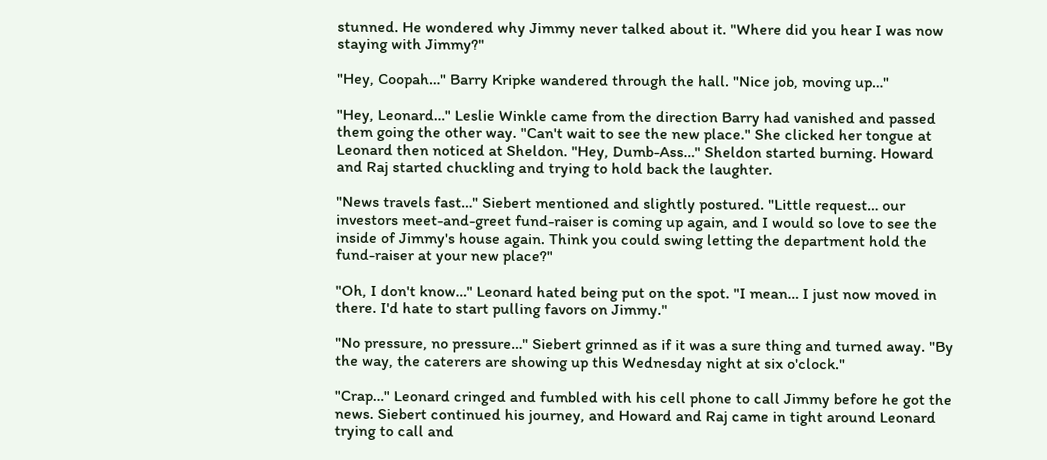stunned. He wondered why Jimmy never talked about it. "Where did you hear I was now staying with Jimmy?"

"Hey, Coopah…" Barry Kripke wandered through the hall. "Nice job, moving up…"

"Hey, Leonard…" Leslie Winkle came from the direction Barry had vanished and passed them going the other way. "Can't wait to see the new place." She clicked her tongue at Leonard then noticed at Sheldon. "Hey, Dumb-Ass…" Sheldon started burning. Howard and Raj started chuckling and trying to hold back the laughter.

"News travels fast…" Siebert mentioned and slightly postured. "Little request… our investors meet-and-greet fund-raiser is coming up again, and I would so love to see the inside of Jimmy's house again. Think you could swing letting the department hold the fund-raiser at your new place?"

"Oh, I don't know…" Leonard hated being put on the spot. "I mean… I just now moved in there. I'd hate to start pulling favors on Jimmy."

"No pressure, no pressure…" Siebert grinned as if it was a sure thing and turned away. "By the way, the caterers are showing up this Wednesday night at six o'clock."

"Crap…" Leonard cringed and fumbled with his cell phone to call Jimmy before he got the news. Siebert continued his journey, and Howard and Raj came in tight around Leonard trying to call and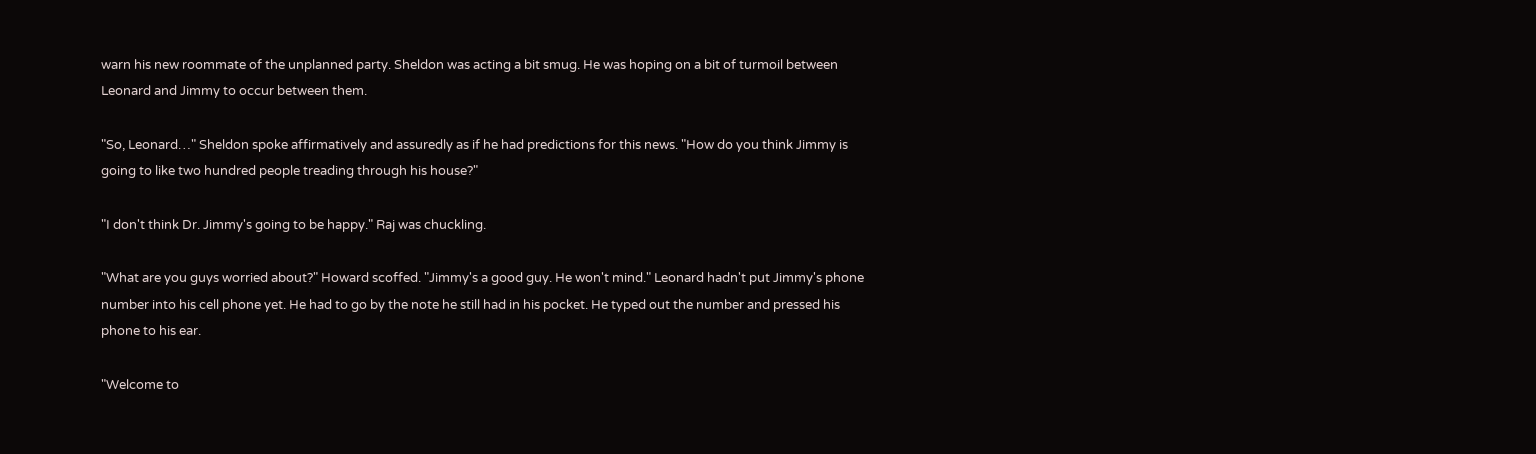warn his new roommate of the unplanned party. Sheldon was acting a bit smug. He was hoping on a bit of turmoil between Leonard and Jimmy to occur between them.

"So, Leonard…" Sheldon spoke affirmatively and assuredly as if he had predictions for this news. "How do you think Jimmy is going to like two hundred people treading through his house?"

"I don't think Dr. Jimmy's going to be happy." Raj was chuckling.

"What are you guys worried about?" Howard scoffed. "Jimmy's a good guy. He won't mind." Leonard hadn't put Jimmy's phone number into his cell phone yet. He had to go by the note he still had in his pocket. He typed out the number and pressed his phone to his ear.

"Welcome to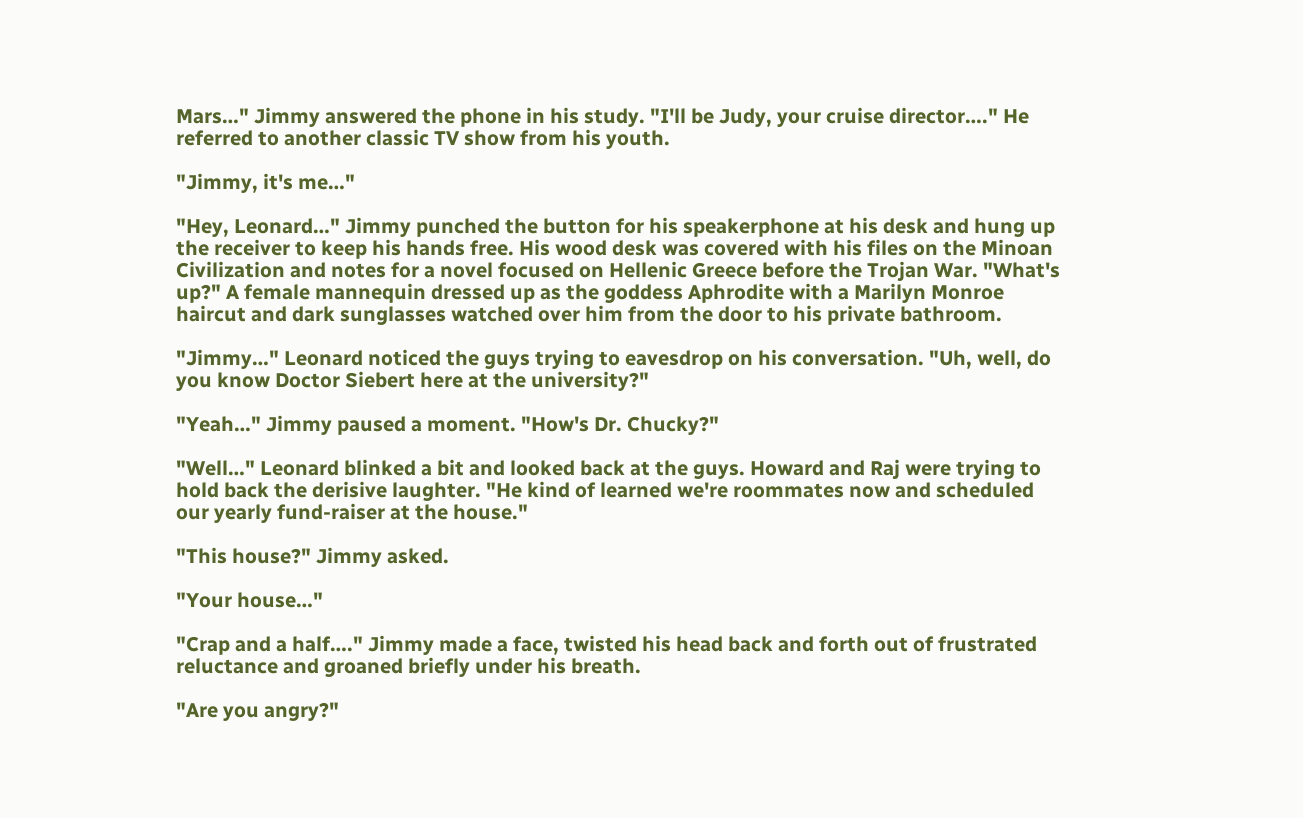Mars…" Jimmy answered the phone in his study. "I'll be Judy, your cruise director…." He referred to another classic TV show from his youth.

"Jimmy, it's me…"

"Hey, Leonard…" Jimmy punched the button for his speakerphone at his desk and hung up the receiver to keep his hands free. His wood desk was covered with his files on the Minoan Civilization and notes for a novel focused on Hellenic Greece before the Trojan War. "What's up?" A female mannequin dressed up as the goddess Aphrodite with a Marilyn Monroe haircut and dark sunglasses watched over him from the door to his private bathroom.

"Jimmy…" Leonard noticed the guys trying to eavesdrop on his conversation. "Uh, well, do you know Doctor Siebert here at the university?"

"Yeah…" Jimmy paused a moment. "How's Dr. Chucky?"

"Well…" Leonard blinked a bit and looked back at the guys. Howard and Raj were trying to hold back the derisive laughter. "He kind of learned we're roommates now and scheduled our yearly fund-raiser at the house."

"This house?" Jimmy asked.

"Your house…"

"Crap and a half…." Jimmy made a face, twisted his head back and forth out of frustrated reluctance and groaned briefly under his breath.

"Are you angry?"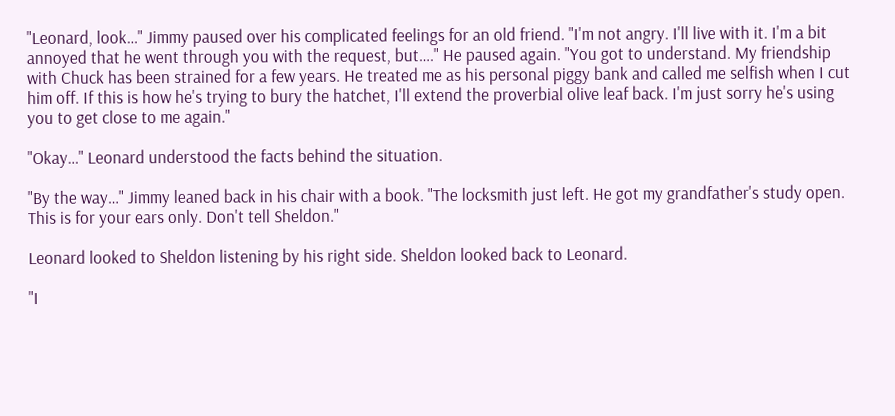"Leonard, look…" Jimmy paused over his complicated feelings for an old friend. "I'm not angry. I'll live with it. I'm a bit annoyed that he went through you with the request, but…." He paused again. "You got to understand. My friendship with Chuck has been strained for a few years. He treated me as his personal piggy bank and called me selfish when I cut him off. If this is how he's trying to bury the hatchet, I'll extend the proverbial olive leaf back. I'm just sorry he's using you to get close to me again."

"Okay…" Leonard understood the facts behind the situation.

"By the way…" Jimmy leaned back in his chair with a book. "The locksmith just left. He got my grandfather's study open. This is for your ears only. Don't tell Sheldon."

Leonard looked to Sheldon listening by his right side. Sheldon looked back to Leonard.

"I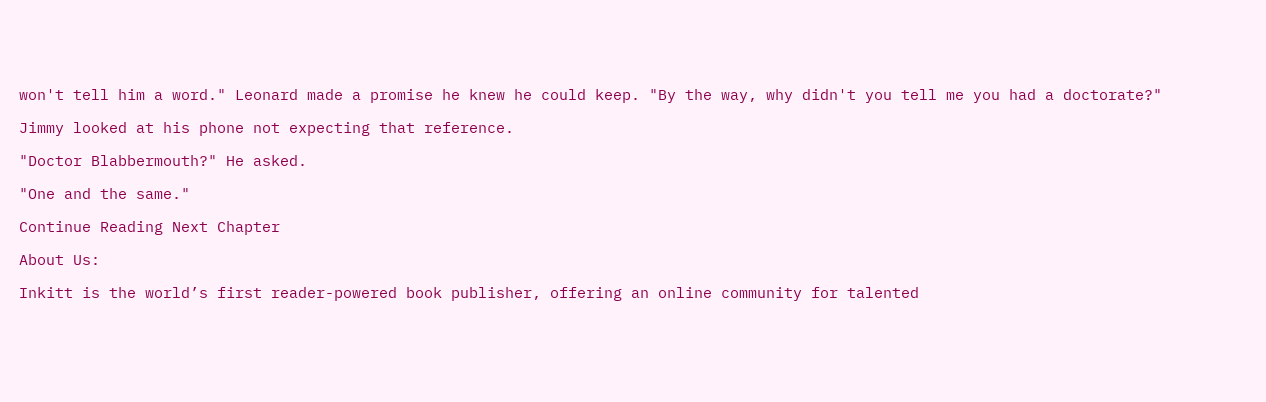won't tell him a word." Leonard made a promise he knew he could keep. "By the way, why didn't you tell me you had a doctorate?"

Jimmy looked at his phone not expecting that reference.

"Doctor Blabbermouth?" He asked.

"One and the same."

Continue Reading Next Chapter

About Us:

Inkitt is the world’s first reader-powered book publisher, offering an online community for talented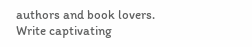authors and book lovers. Write captivating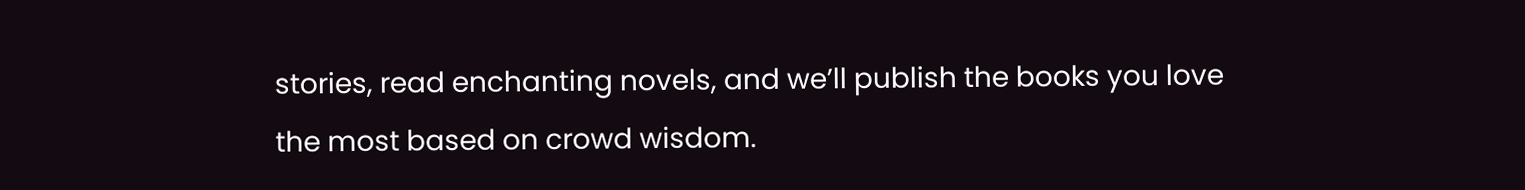stories, read enchanting novels, and we’ll publish the books you love the most based on crowd wisdom.